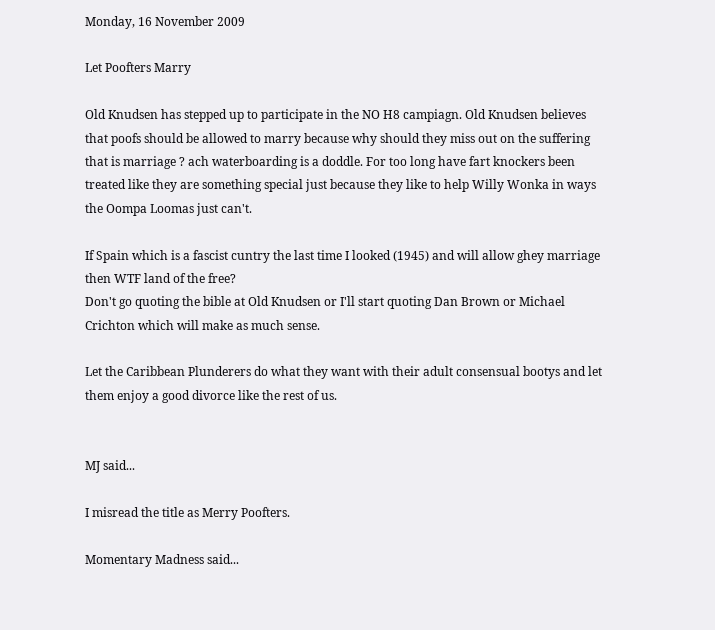Monday, 16 November 2009

Let Poofters Marry

Old Knudsen has stepped up to participate in the NO H8 campiagn. Old Knudsen believes that poofs should be allowed to marry because why should they miss out on the suffering that is marriage ? ach waterboarding is a doddle. For too long have fart knockers been treated like they are something special just because they like to help Willy Wonka in ways the Oompa Loomas just can't.

If Spain which is a fascist cuntry the last time I looked (1945) and will allow ghey marriage then WTF land of the free?
Don't go quoting the bible at Old Knudsen or I'll start quoting Dan Brown or Michael Crichton which will make as much sense.

Let the Caribbean Plunderers do what they want with their adult consensual bootys and let them enjoy a good divorce like the rest of us.


MJ said...

I misread the title as Merry Poofters.

Momentary Madness said...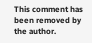This comment has been removed by the author.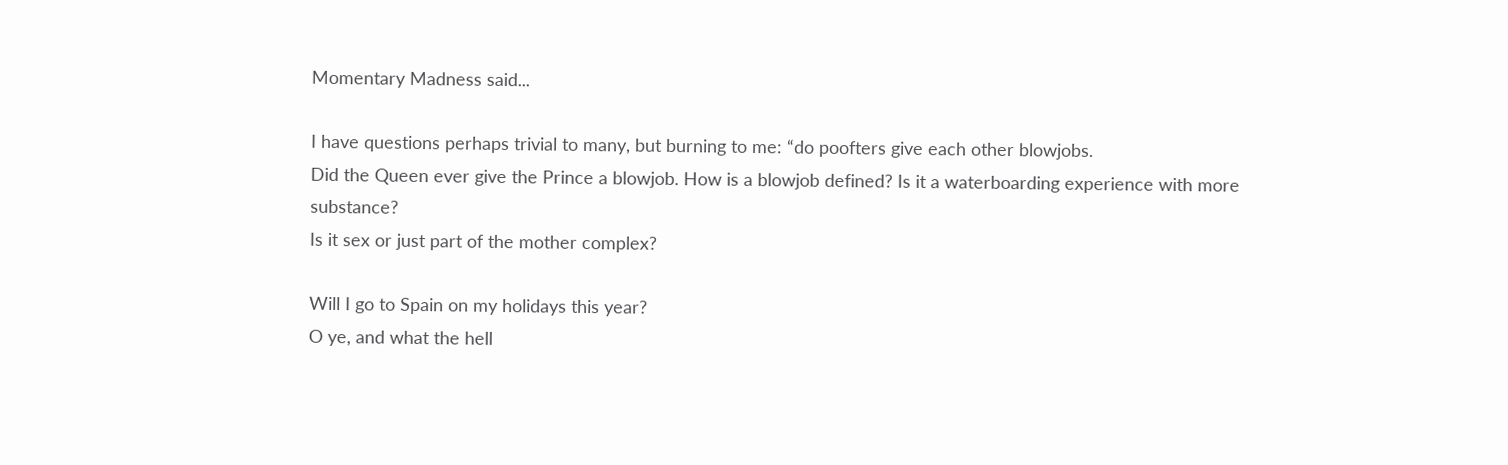Momentary Madness said...

I have questions perhaps trivial to many, but burning to me: “do poofters give each other blowjobs.
Did the Queen ever give the Prince a blowjob. How is a blowjob defined? Is it a waterboarding experience with more substance?
Is it sex or just part of the mother complex?

Will I go to Spain on my holidays this year?
O ye, and what the hell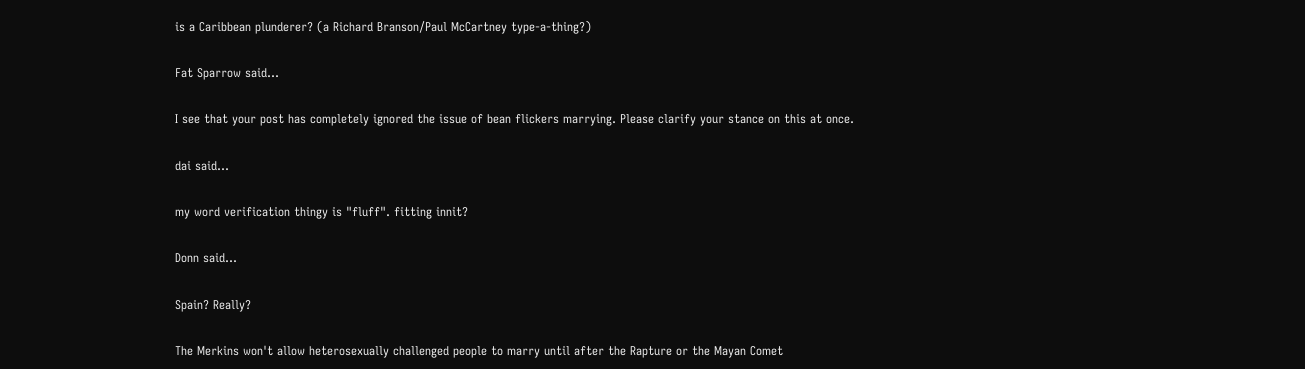is a Caribbean plunderer? (a Richard Branson/Paul McCartney type-a-thing?)

Fat Sparrow said...

I see that your post has completely ignored the issue of bean flickers marrying. Please clarify your stance on this at once.

dai said...

my word verification thingy is "fluff". fitting innit?

Donn said...

Spain? Really?

The Merkins won't allow heterosexually challenged people to marry until after the Rapture or the Mayan Comet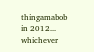thingamabob in 2012...
whichever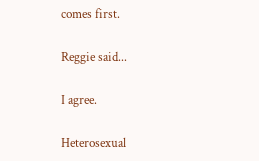comes first.

Reggie said...

I agree.

Heterosexual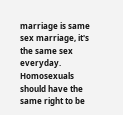marriage is same sex marriage, it's the same sex everyday. Homosexuals should have the same right to be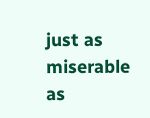just as miserable as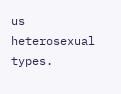us heterosexual types.